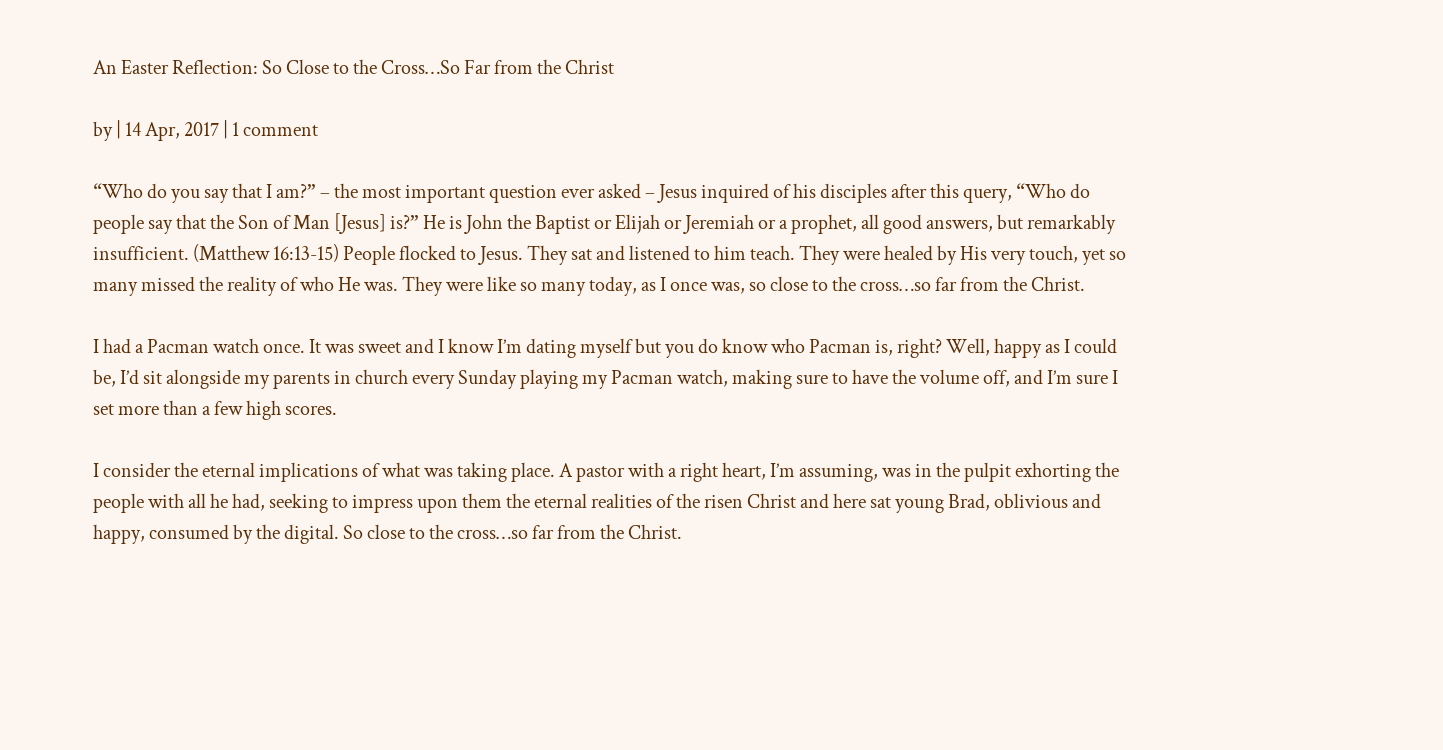An Easter Reflection: So Close to the Cross…So Far from the Christ

by | 14 Apr, 2017 | 1 comment

“Who do you say that I am?” – the most important question ever asked – Jesus inquired of his disciples after this query, “Who do people say that the Son of Man [Jesus] is?” He is John the Baptist or Elijah or Jeremiah or a prophet, all good answers, but remarkably insufficient. (Matthew 16:13-15) People flocked to Jesus. They sat and listened to him teach. They were healed by His very touch, yet so many missed the reality of who He was. They were like so many today, as I once was, so close to the cross…so far from the Christ.

I had a Pacman watch once. It was sweet and I know I’m dating myself but you do know who Pacman is, right? Well, happy as I could be, I’d sit alongside my parents in church every Sunday playing my Pacman watch, making sure to have the volume off, and I’m sure I set more than a few high scores.

I consider the eternal implications of what was taking place. A pastor with a right heart, I’m assuming, was in the pulpit exhorting the people with all he had, seeking to impress upon them the eternal realities of the risen Christ and here sat young Brad, oblivious and happy, consumed by the digital. So close to the cross…so far from the Christ.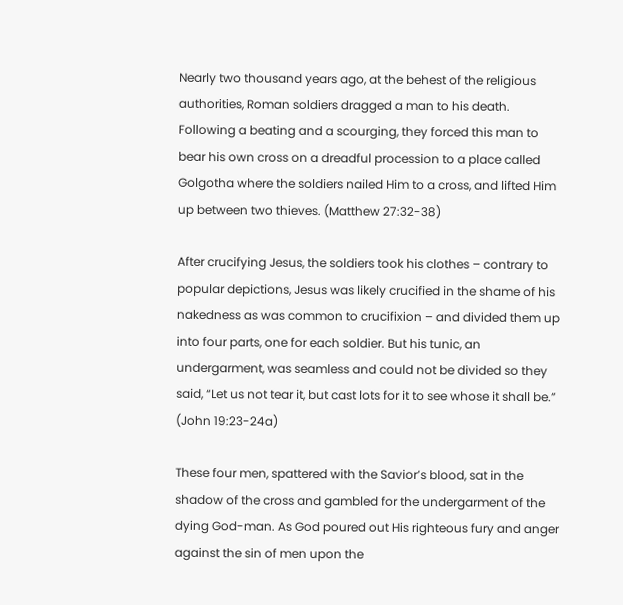Nearly two thousand years ago, at the behest of the religious authorities, Roman soldiers dragged a man to his death. Following a beating and a scourging, they forced this man to bear his own cross on a dreadful procession to a place called Golgotha where the soldiers nailed Him to a cross, and lifted Him up between two thieves. (Matthew 27:32-38)

After crucifying Jesus, the soldiers took his clothes – contrary to popular depictions, Jesus was likely crucified in the shame of his nakedness as was common to crucifixion – and divided them up into four parts, one for each soldier. But his tunic, an undergarment, was seamless and could not be divided so they said, “Let us not tear it, but cast lots for it to see whose it shall be.” (John 19:23-24a)

These four men, spattered with the Savior’s blood, sat in the shadow of the cross and gambled for the undergarment of the dying God-man. As God poured out His righteous fury and anger against the sin of men upon the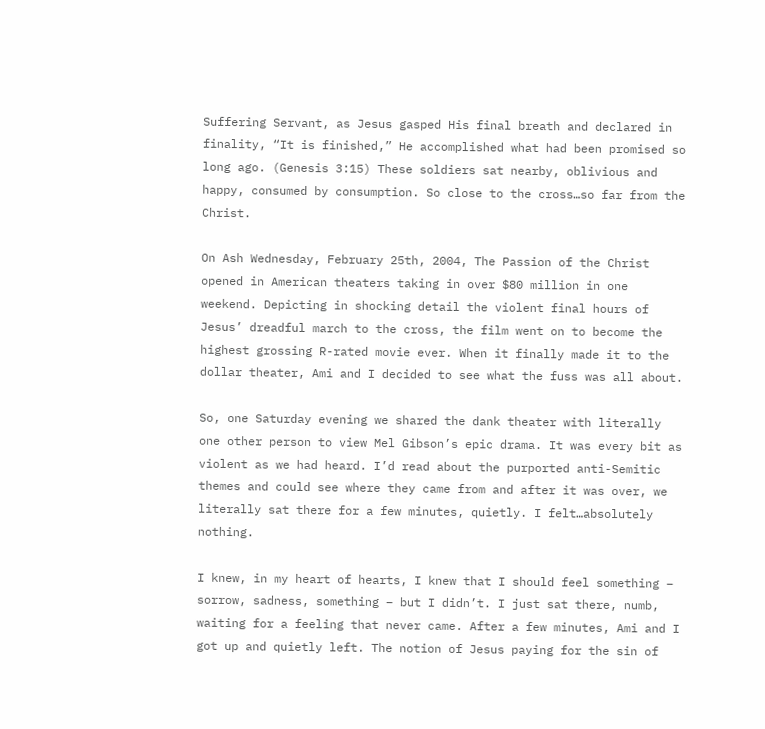Suffering Servant, as Jesus gasped His final breath and declared in finality, “It is finished,” He accomplished what had been promised so long ago. (Genesis 3:15) These soldiers sat nearby, oblivious and happy, consumed by consumption. So close to the cross…so far from the Christ.

On Ash Wednesday, February 25th, 2004, The Passion of the Christ opened in American theaters taking in over $80 million in one weekend. Depicting in shocking detail the violent final hours of Jesus’ dreadful march to the cross, the film went on to become the highest grossing R-rated movie ever. When it finally made it to the dollar theater, Ami and I decided to see what the fuss was all about.

So, one Saturday evening we shared the dank theater with literally one other person to view Mel Gibson’s epic drama. It was every bit as violent as we had heard. I’d read about the purported anti-Semitic themes and could see where they came from and after it was over, we literally sat there for a few minutes, quietly. I felt…absolutely nothing.

I knew, in my heart of hearts, I knew that I should feel something – sorrow, sadness, something – but I didn’t. I just sat there, numb, waiting for a feeling that never came. After a few minutes, Ami and I got up and quietly left. The notion of Jesus paying for the sin of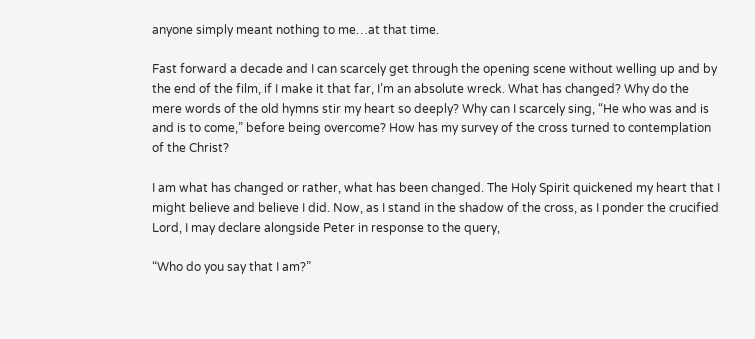anyone simply meant nothing to me…at that time.

Fast forward a decade and I can scarcely get through the opening scene without welling up and by the end of the film, if I make it that far, I’m an absolute wreck. What has changed? Why do the mere words of the old hymns stir my heart so deeply? Why can I scarcely sing, “He who was and is and is to come,” before being overcome? How has my survey of the cross turned to contemplation of the Christ?

I am what has changed or rather, what has been changed. The Holy Spirit quickened my heart that I might believe and believe I did. Now, as I stand in the shadow of the cross, as I ponder the crucified Lord, I may declare alongside Peter in response to the query,

“Who do you say that I am?”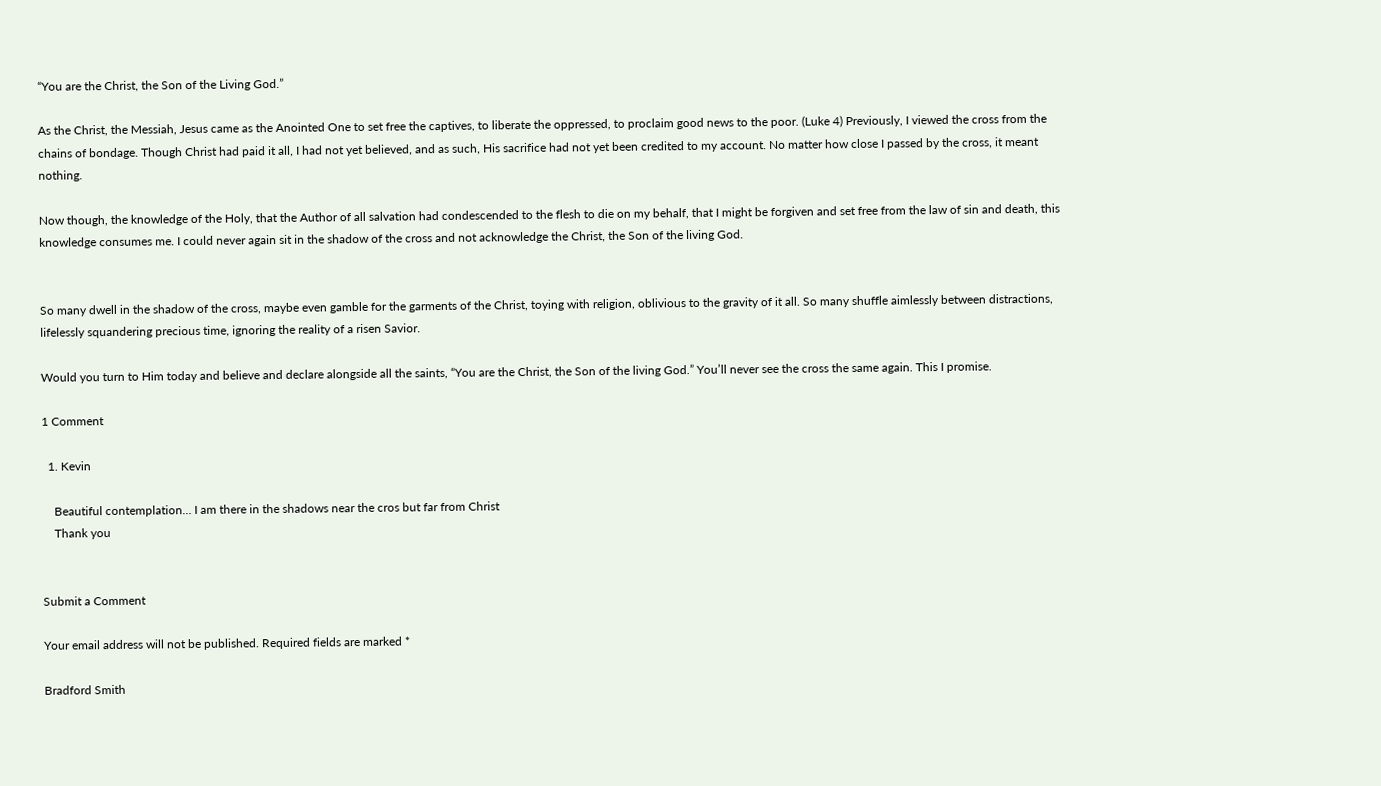“You are the Christ, the Son of the Living God.”

As the Christ, the Messiah, Jesus came as the Anointed One to set free the captives, to liberate the oppressed, to proclaim good news to the poor. (Luke 4) Previously, I viewed the cross from the chains of bondage. Though Christ had paid it all, I had not yet believed, and as such, His sacrifice had not yet been credited to my account. No matter how close I passed by the cross, it meant nothing.

Now though, the knowledge of the Holy, that the Author of all salvation had condescended to the flesh to die on my behalf, that I might be forgiven and set free from the law of sin and death, this knowledge consumes me. I could never again sit in the shadow of the cross and not acknowledge the Christ, the Son of the living God.


So many dwell in the shadow of the cross, maybe even gamble for the garments of the Christ, toying with religion, oblivious to the gravity of it all. So many shuffle aimlessly between distractions, lifelessly squandering precious time, ignoring the reality of a risen Savior.

Would you turn to Him today and believe and declare alongside all the saints, “You are the Christ, the Son of the living God.” You’ll never see the cross the same again. This I promise.

1 Comment

  1. Kevin

    Beautiful contemplation… I am there in the shadows near the cros but far from Christ
    Thank you


Submit a Comment

Your email address will not be published. Required fields are marked *

Bradford Smith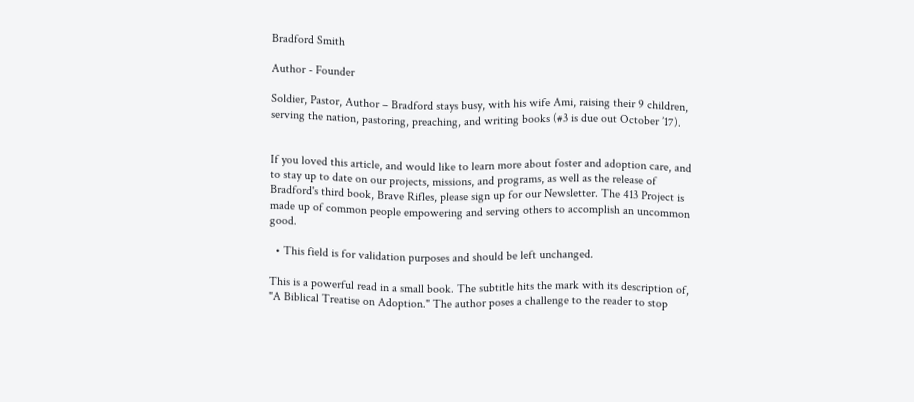Bradford Smith

Author - Founder

Soldier, Pastor, Author – Bradford stays busy, with his wife Ami, raising their 9 children, serving the nation, pastoring, preaching, and writing books (#3 is due out October ’17).


If you loved this article, and would like to learn more about foster and adoption care, and to stay up to date on our projects, missions, and programs, as well as the release of Bradford's third book, Brave Rifles, please sign up for our Newsletter. The 413 Project is made up of common people empowering and serving others to accomplish an uncommon good.

  • This field is for validation purposes and should be left unchanged.

This is a powerful read in a small book. The subtitle hits the mark with its description of, "A Biblical Treatise on Adoption." The author poses a challenge to the reader to stop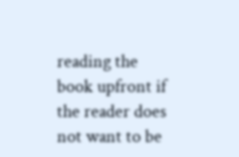reading the book upfront if the reader does not want to be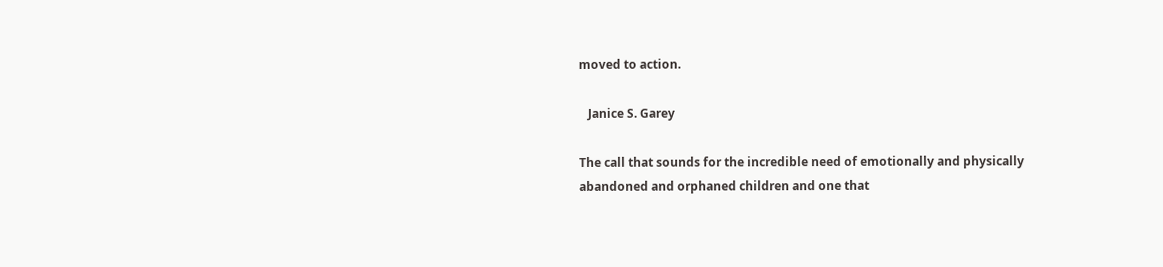moved to action.

   Janice S. Garey

The call that sounds for the incredible need of emotionally and physically abandoned and orphaned children and one that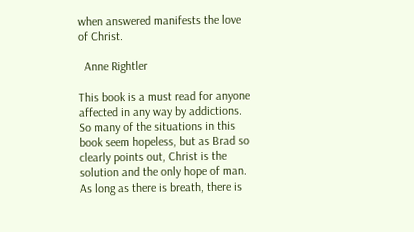when answered manifests the love of Christ.

  Anne Rightler

This book is a must read for anyone affected in any way by addictions. So many of the situations in this book seem hopeless, but as Brad so clearly points out, Christ is the solution and the only hope of man. As long as there is breath, there is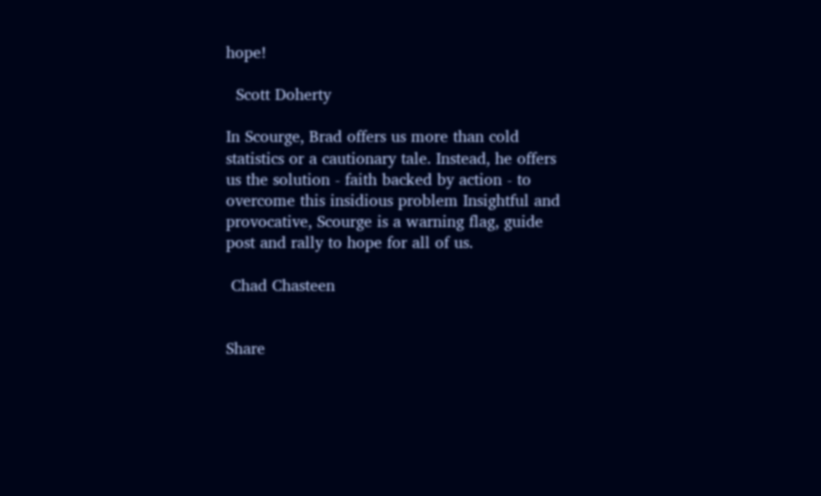hope!

  Scott Doherty

In Scourge, Brad offers us more than cold statistics or a cautionary tale. Instead, he offers us the solution - faith backed by action - to overcome this insidious problem Insightful and provocative, Scourge is a warning flag, guide post and rally to hope for all of us.

 Chad Chasteen


Share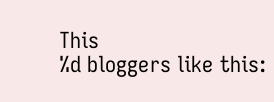This
%d bloggers like this: